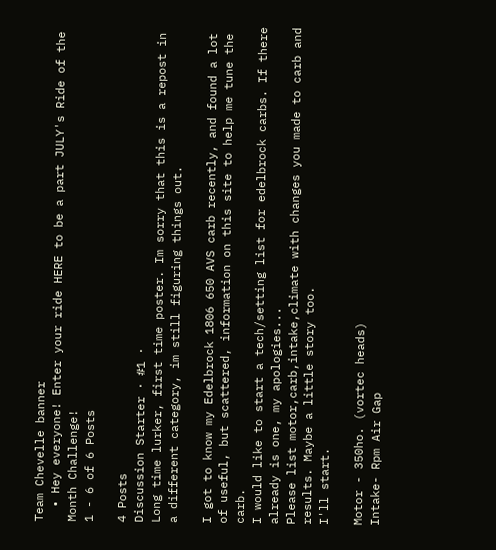Team Chevelle banner
  • Hey everyone! Enter your ride HERE to be a part JULY's Ride of the Month Challenge!
1 - 6 of 6 Posts

4 Posts
Discussion Starter · #1 ·
Long time lurker, first time poster. Im sorry that this is a repost in a different category, im still figuring things out.

I got to know my Edelbrock 1806 650 AVS carb recently, and found a lot of useful, but scattered, information on this site to help me tune the carb.
I would like to start a tech/setting list for edelbrock carbs. If there already is one, my apologies...
Please list motor,carb,intake,climate with changes you made to carb and results. Maybe a little story too.
I'll start.

Motor - 350ho. (vortec heads)
Intake- Rpm Air Gap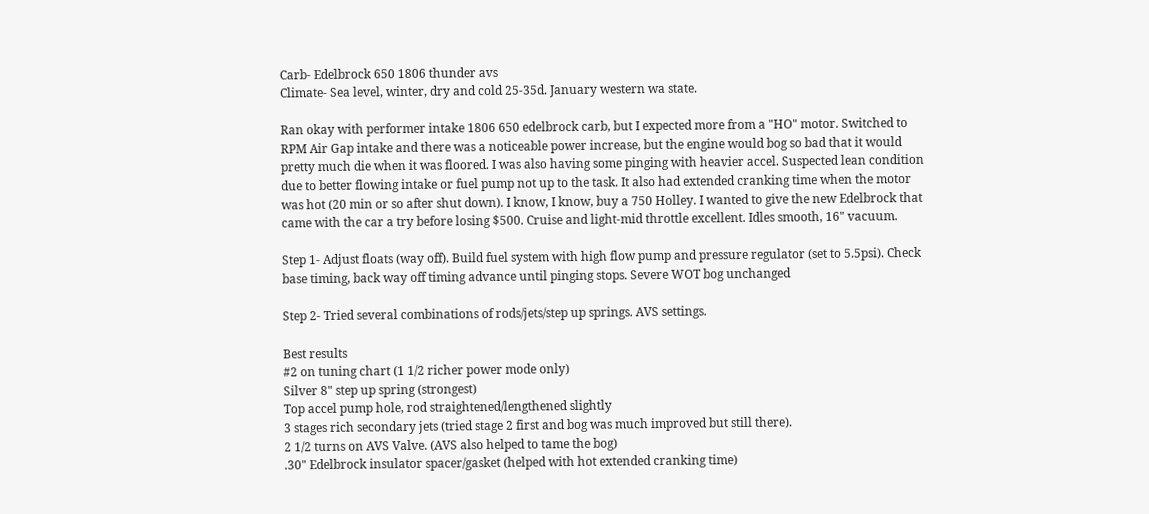Carb- Edelbrock 650 1806 thunder avs
Climate- Sea level, winter, dry and cold 25-35d. January western wa state.

Ran okay with performer intake 1806 650 edelbrock carb, but I expected more from a "HO" motor. Switched to RPM Air Gap intake and there was a noticeable power increase, but the engine would bog so bad that it would pretty much die when it was floored. I was also having some pinging with heavier accel. Suspected lean condition due to better flowing intake or fuel pump not up to the task. It also had extended cranking time when the motor was hot (20 min or so after shut down). I know, I know, buy a 750 Holley. I wanted to give the new Edelbrock that came with the car a try before losing $500. Cruise and light-mid throttle excellent. Idles smooth, 16" vacuum.

Step 1- Adjust floats (way off). Build fuel system with high flow pump and pressure regulator (set to 5.5psi). Check base timing, back way off timing advance until pinging stops. Severe WOT bog unchanged

Step 2- Tried several combinations of rods/jets/step up springs. AVS settings.

Best results
#2 on tuning chart (1 1/2 richer power mode only)
Silver 8" step up spring (strongest)
Top accel pump hole, rod straightened/lengthened slightly
3 stages rich secondary jets (tried stage 2 first and bog was much improved but still there).
2 1/2 turns on AVS Valve. (AVS also helped to tame the bog)
.30" Edelbrock insulator spacer/gasket (helped with hot extended cranking time)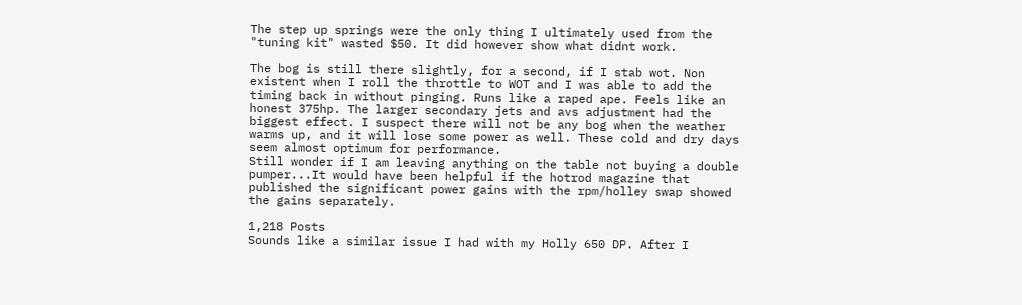The step up springs were the only thing I ultimately used from the "tuning kit" wasted $50. It did however show what didnt work.

The bog is still there slightly, for a second, if I stab wot. Non existent when I roll the throttle to WOT and I was able to add the timing back in without pinging. Runs like a raped ape. Feels like an honest 375hp. The larger secondary jets and avs adjustment had the biggest effect. I suspect there will not be any bog when the weather warms up, and it will lose some power as well. These cold and dry days seem almost optimum for performance.
Still wonder if I am leaving anything on the table not buying a double pumper...It would have been helpful if the hotrod magazine that published the significant power gains with the rpm/holley swap showed the gains separately.

1,218 Posts
Sounds like a similar issue I had with my Holly 650 DP. After I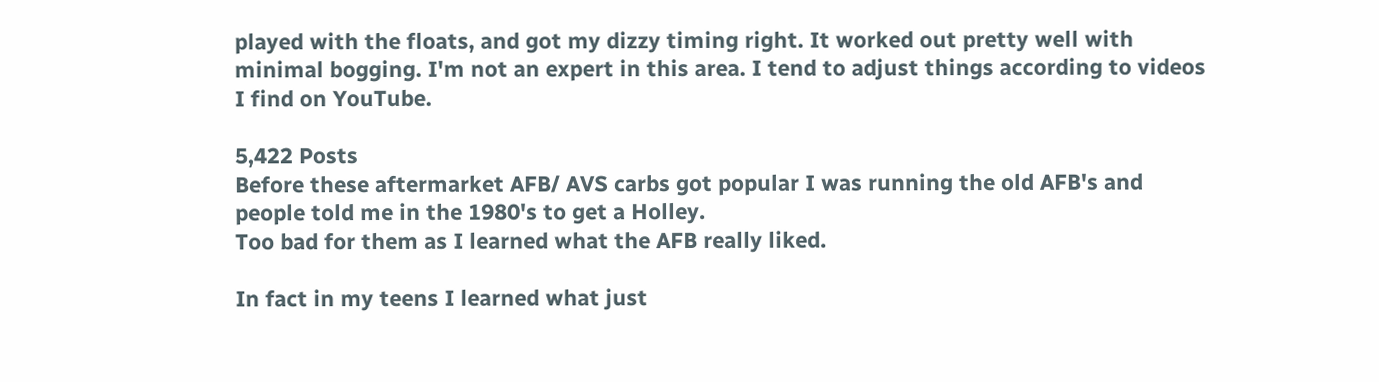played with the floats, and got my dizzy timing right. It worked out pretty well with minimal bogging. I'm not an expert in this area. I tend to adjust things according to videos I find on YouTube.

5,422 Posts
Before these aftermarket AFB/ AVS carbs got popular I was running the old AFB's and people told me in the 1980's to get a Holley.
Too bad for them as I learned what the AFB really liked.

In fact in my teens I learned what just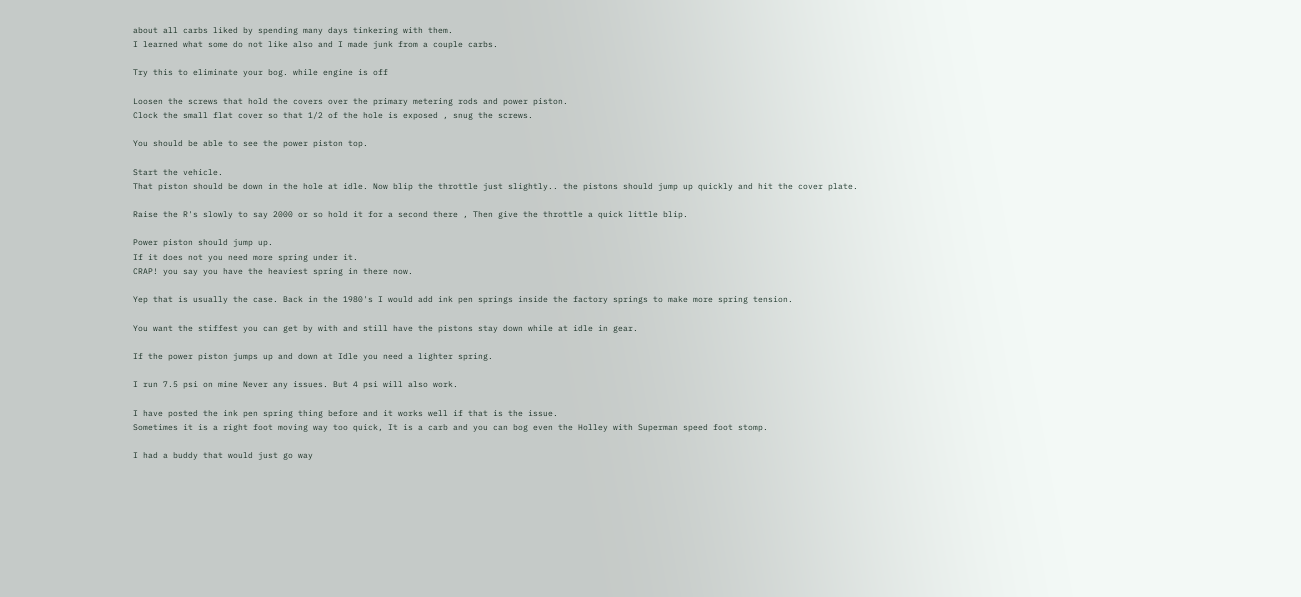about all carbs liked by spending many days tinkering with them.
I learned what some do not like also and I made junk from a couple carbs.

Try this to eliminate your bog. while engine is off

Loosen the screws that hold the covers over the primary metering rods and power piston.
Clock the small flat cover so that 1/2 of the hole is exposed , snug the screws.

You should be able to see the power piston top.

Start the vehicle.
That piston should be down in the hole at idle. Now blip the throttle just slightly.. the pistons should jump up quickly and hit the cover plate.

Raise the R's slowly to say 2000 or so hold it for a second there , Then give the throttle a quick little blip.

Power piston should jump up.
If it does not you need more spring under it.
CRAP! you say you have the heaviest spring in there now.

Yep that is usually the case. Back in the 1980's I would add ink pen springs inside the factory springs to make more spring tension.

You want the stiffest you can get by with and still have the pistons stay down while at idle in gear.

If the power piston jumps up and down at Idle you need a lighter spring.

I run 7.5 psi on mine Never any issues. But 4 psi will also work.

I have posted the ink pen spring thing before and it works well if that is the issue.
Sometimes it is a right foot moving way too quick, It is a carb and you can bog even the Holley with Superman speed foot stomp.

I had a buddy that would just go way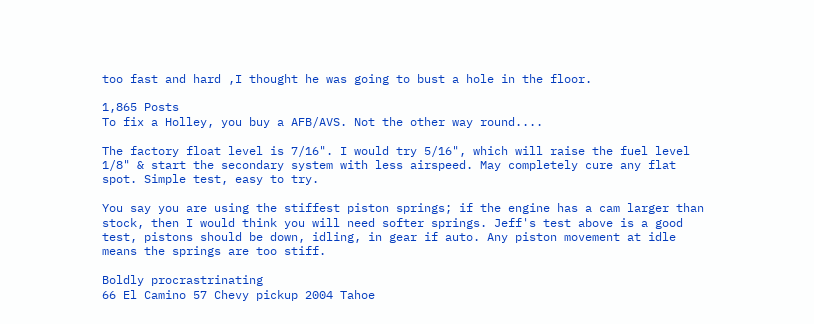too fast and hard ,I thought he was going to bust a hole in the floor.

1,865 Posts
To fix a Holley, you buy a AFB/AVS. Not the other way round....

The factory float level is 7/16". I would try 5/16", which will raise the fuel level 1/8" & start the secondary system with less airspeed. May completely cure any flat spot. Simple test, easy to try.

You say you are using the stiffest piston springs; if the engine has a cam larger than stock, then I would think you will need softer springs. Jeff's test above is a good test, pistons should be down, idling, in gear if auto. Any piston movement at idle means the springs are too stiff.

Boldly procrastrinating
66 El Camino 57 Chevy pickup 2004 Tahoe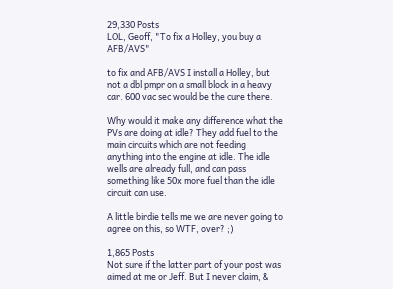29,330 Posts
LOL, Geoff, "To fix a Holley, you buy a AFB/AVS"

to fix and AFB/AVS I install a Holley, but not a dbl pmpr on a small block in a heavy car. 600 vac sec would be the cure there.

Why would it make any difference what the PVs are doing at idle? They add fuel to the main circuits which are not feeding anything into the engine at idle. The idle wells are already full, and can pass something like 50x more fuel than the idle circuit can use.

A little birdie tells me we are never going to agree on this, so WTF, over? ;)

1,865 Posts
Not sure if the latter part of your post was aimed at me or Jeff. But I never claim, &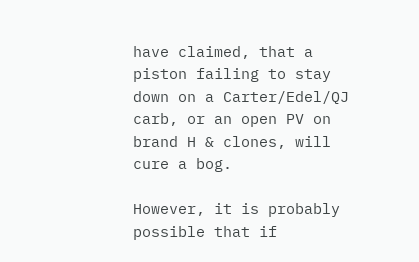have claimed, that a piston failing to stay down on a Carter/Edel/QJ carb, or an open PV on brand H & clones, will cure a bog.

However, it is probably possible that if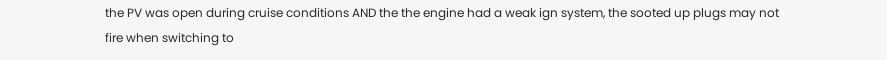the PV was open during cruise conditions AND the the engine had a weak ign system, the sooted up plugs may not fire when switching to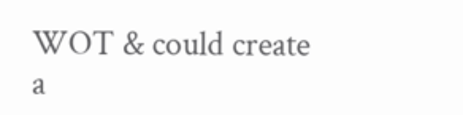WOT & could create a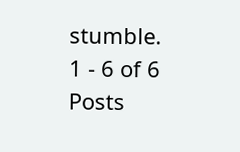stumble.
1 - 6 of 6 Posts